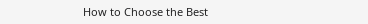How to Choose the Best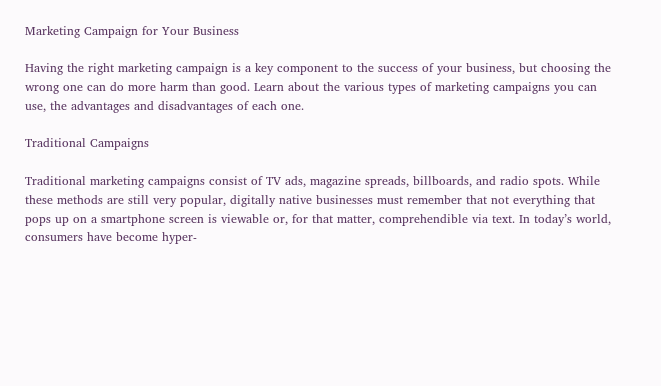Marketing Campaign for Your Business

Having the right marketing campaign is a key component to the success of your business, but choosing the wrong one can do more harm than good. Learn about the various types of marketing campaigns you can use, the advantages and disadvantages of each one.

Traditional Campaigns

Traditional marketing campaigns consist of TV ads, magazine spreads, billboards, and radio spots. While these methods are still very popular, digitally native businesses must remember that not everything that pops up on a smartphone screen is viewable or, for that matter, comprehendible via text. In today’s world, consumers have become hyper-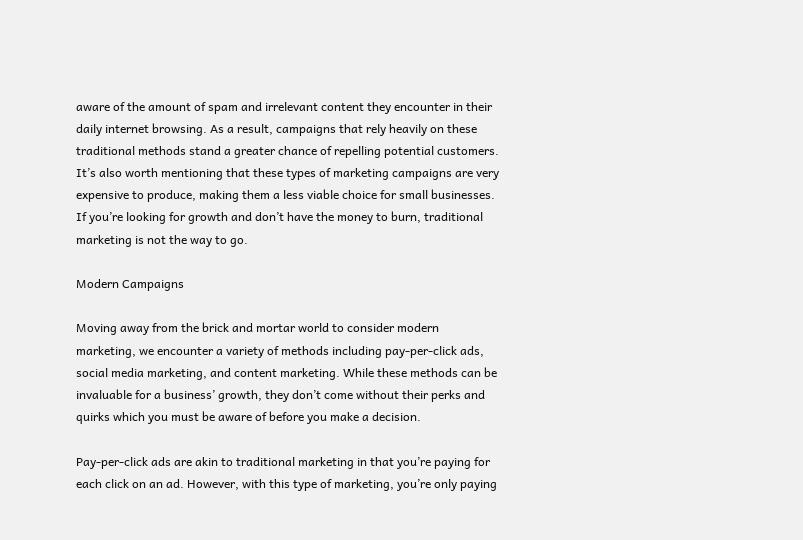aware of the amount of spam and irrelevant content they encounter in their daily internet browsing. As a result, campaigns that rely heavily on these traditional methods stand a greater chance of repelling potential customers. It’s also worth mentioning that these types of marketing campaigns are very expensive to produce, making them a less viable choice for small businesses. If you’re looking for growth and don’t have the money to burn, traditional marketing is not the way to go.

Modern Campaigns

Moving away from the brick and mortar world to consider modern marketing, we encounter a variety of methods including pay-per-click ads, social media marketing, and content marketing. While these methods can be invaluable for a business’ growth, they don’t come without their perks and quirks which you must be aware of before you make a decision.

Pay-per-click ads are akin to traditional marketing in that you’re paying for each click on an ad. However, with this type of marketing, you’re only paying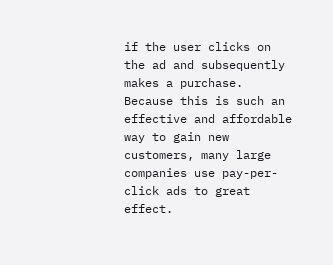if the user clicks on the ad and subsequently makes a purchase. Because this is such an effective and affordable way to gain new customers, many large companies use pay-per-click ads to great effect.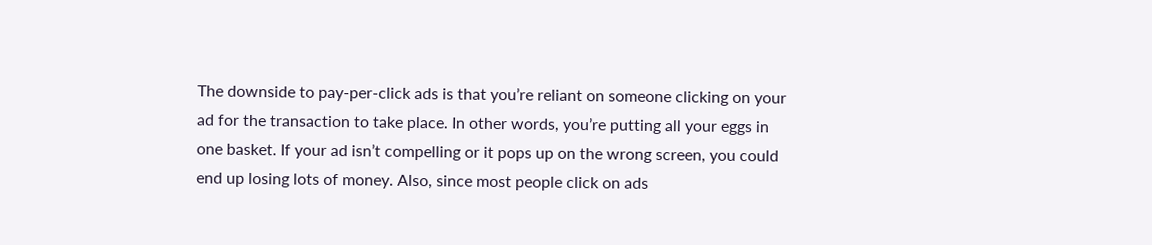The downside to pay-per-click ads is that you’re reliant on someone clicking on your ad for the transaction to take place. In other words, you’re putting all your eggs in one basket. If your ad isn’t compelling or it pops up on the wrong screen, you could end up losing lots of money. Also, since most people click on ads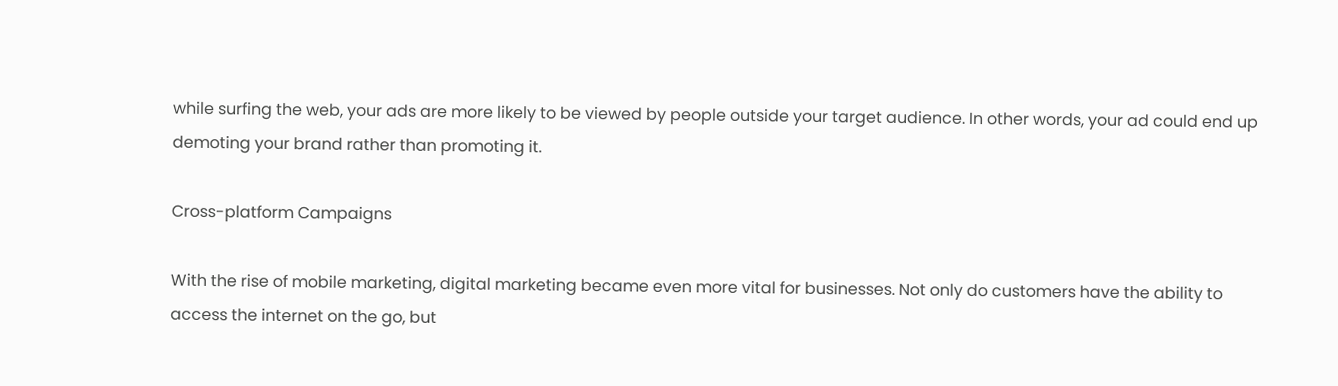while surfing the web, your ads are more likely to be viewed by people outside your target audience. In other words, your ad could end up demoting your brand rather than promoting it.

Cross-platform Campaigns

With the rise of mobile marketing, digital marketing became even more vital for businesses. Not only do customers have the ability to access the internet on the go, but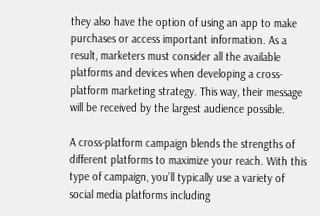they also have the option of using an app to make purchases or access important information. As a result, marketers must consider all the available platforms and devices when developing a cross-platform marketing strategy. This way, their message will be received by the largest audience possible.

A cross-platform campaign blends the strengths of different platforms to maximize your reach. With this type of campaign, you’ll typically use a variety of social media platforms including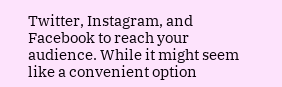Twitter, Instagram, and Facebook to reach your audience. While it might seem like a convenient option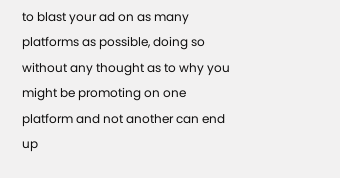to blast your ad on as many platforms as possible, doing so without any thought as to why you might be promoting on one platform and not another can end up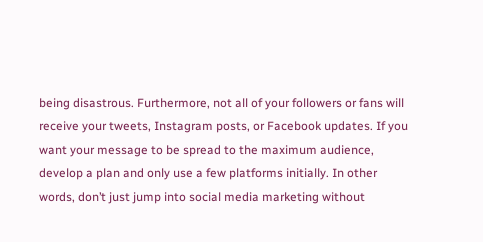being disastrous. Furthermore, not all of your followers or fans will receive your tweets, Instagram posts, or Facebook updates. If you want your message to be spread to the maximum audience, develop a plan and only use a few platforms initially. In other words, don’t just jump into social media marketing without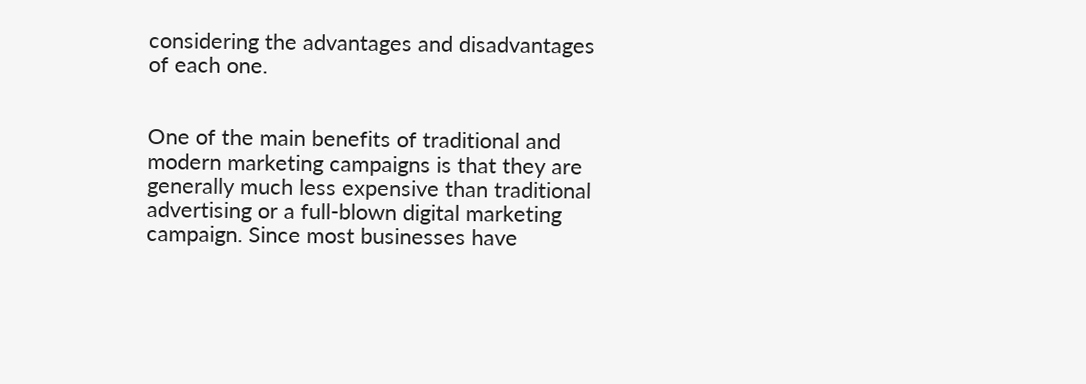considering the advantages and disadvantages of each one.


One of the main benefits of traditional and modern marketing campaigns is that they are generally much less expensive than traditional advertising or a full-blown digital marketing campaign. Since most businesses have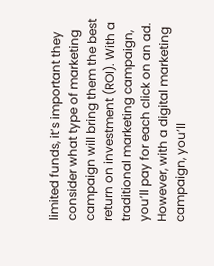limited funds, it’s important they consider what type of marketing campaign will bring them the best return on investment (ROI). With a traditional marketing campaign, you’ll pay for each click on an ad. However, with a digital marketing campaign, you’ll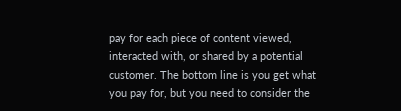pay for each piece of content viewed, interacted with, or shared by a potential customer. The bottom line is you get what you pay for, but you need to consider the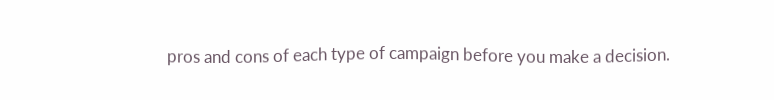pros and cons of each type of campaign before you make a decision.